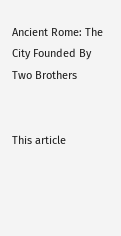Ancient Rome: The City Founded By Two Brothers


This article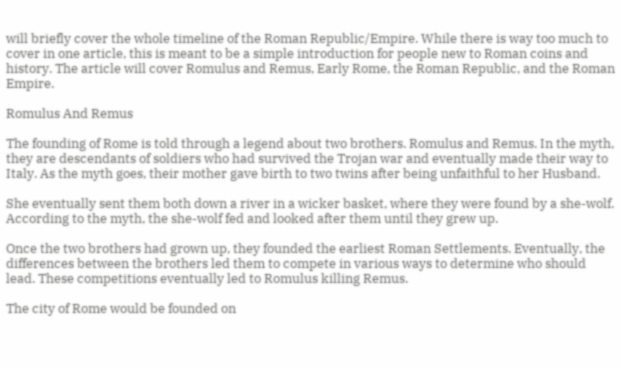will briefly cover the whole timeline of the Roman Republic/Empire. While there is way too much to cover in one article, this is meant to be a simple introduction for people new to Roman coins and history. The article will cover Romulus and Remus, Early Rome, the Roman Republic, and the Roman Empire.

Romulus And Remus

The founding of Rome is told through a legend about two brothers. Romulus and Remus. In the myth, they are descendants of soldiers who had survived the Trojan war and eventually made their way to Italy. As the myth goes, their mother gave birth to two twins after being unfaithful to her Husband.

She eventually sent them both down a river in a wicker basket, where they were found by a she-wolf. According to the myth, the she-wolf fed and looked after them until they grew up.

Once the two brothers had grown up, they founded the earliest Roman Settlements. Eventually, the differences between the brothers led them to compete in various ways to determine who should lead. These competitions eventually led to Romulus killing Remus.

The city of Rome would be founded on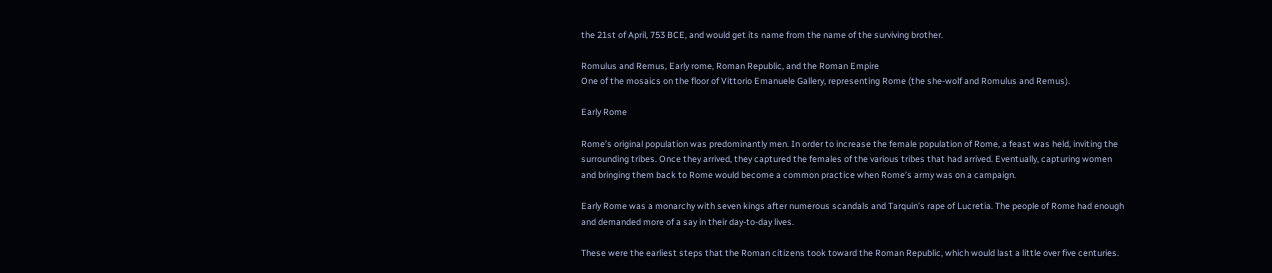the 21st of April, 753 BCE, and would get its name from the name of the surviving brother.

Romulus and Remus, Early rome, Roman Republic, and the Roman Empire
One of the mosaics on the floor of Vittorio Emanuele Gallery, representing Rome (the she-wolf and Romulus and Remus).

Early Rome

Rome’s original population was predominantly men. In order to increase the female population of Rome, a feast was held, inviting the surrounding tribes. Once they arrived, they captured the females of the various tribes that had arrived. Eventually, capturing women and bringing them back to Rome would become a common practice when Rome’s army was on a campaign.

Early Rome was a monarchy with seven kings after numerous scandals and Tarquin’s rape of Lucretia. The people of Rome had enough and demanded more of a say in their day-to-day lives.

These were the earliest steps that the Roman citizens took toward the Roman Republic, which would last a little over five centuries.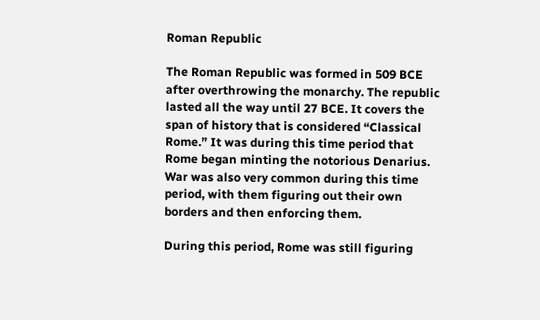Roman Republic

The Roman Republic was formed in 509 BCE after overthrowing the monarchy. The republic lasted all the way until 27 BCE. It covers the span of history that is considered “Classical Rome.” It was during this time period that Rome began minting the notorious Denarius. War was also very common during this time period, with them figuring out their own borders and then enforcing them.

During this period, Rome was still figuring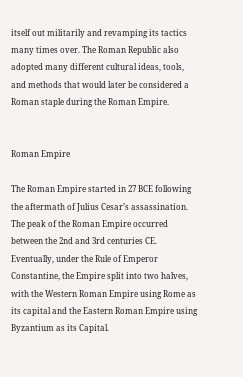itself out militarily and revamping its tactics many times over. The Roman Republic also adopted many different cultural ideas, tools, and methods that would later be considered a Roman staple during the Roman Empire.


Roman Empire

The Roman Empire started in 27 BCE following the aftermath of Julius Cesar’s assassination. The peak of the Roman Empire occurred between the 2nd and 3rd centuries CE. Eventually, under the Rule of Emperor Constantine, the Empire split into two halves, with the Western Roman Empire using Rome as its capital and the Eastern Roman Empire using Byzantium as its Capital.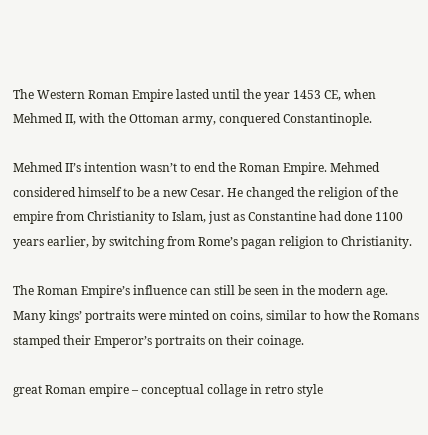The Western Roman Empire lasted until the year 1453 CE, when Mehmed II, with the Ottoman army, conquered Constantinople.

Mehmed II’s intention wasn’t to end the Roman Empire. Mehmed considered himself to be a new Cesar. He changed the religion of the empire from Christianity to Islam, just as Constantine had done 1100 years earlier, by switching from Rome’s pagan religion to Christianity.

The Roman Empire’s influence can still be seen in the modern age. Many kings’ portraits were minted on coins, similar to how the Romans stamped their Emperor’s portraits on their coinage.

great Roman empire – conceptual collage in retro style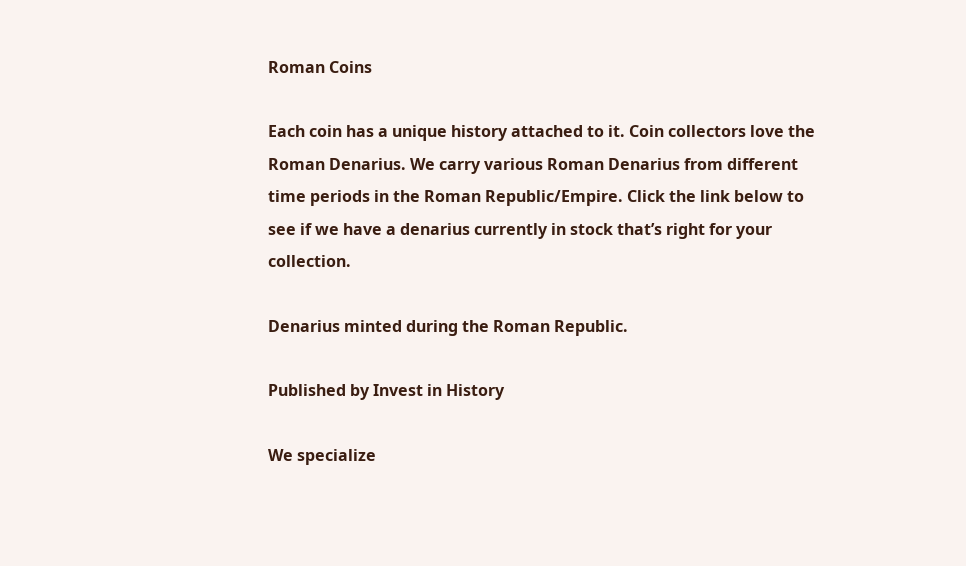Roman Coins

Each coin has a unique history attached to it. Coin collectors love the Roman Denarius. We carry various Roman Denarius from different time periods in the Roman Republic/Empire. Click the link below to see if we have a denarius currently in stock that’s right for your collection.

Denarius minted during the Roman Republic.

Published by Invest in History

We specialize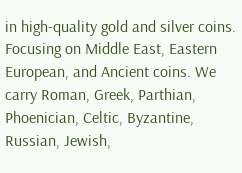in high-quality gold and silver coins. Focusing on Middle East, Eastern European, and Ancient coins. We carry Roman, Greek, Parthian, Phoenician, Celtic, Byzantine, Russian, Jewish,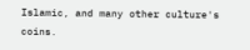Islamic, and many other culture's coins.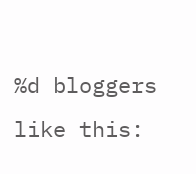%d bloggers like this: